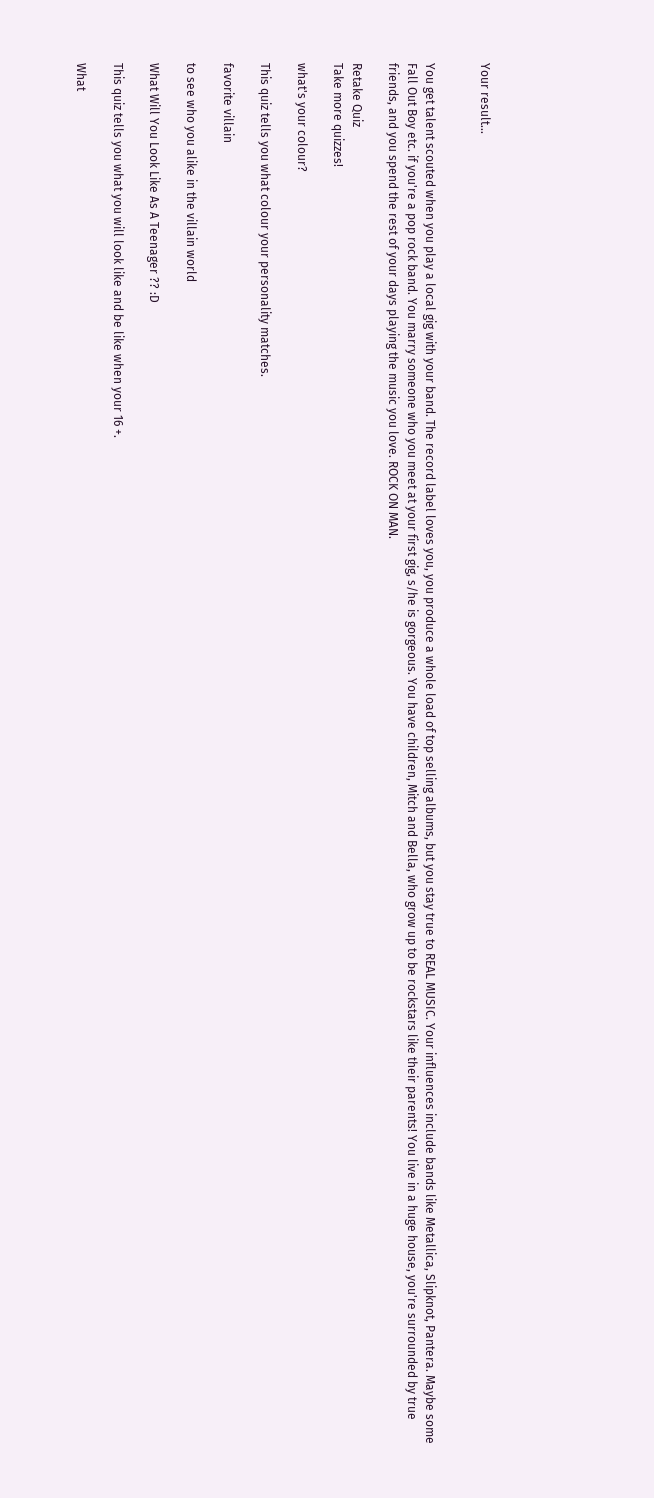Your result...


You get talent scouted when you play a local gig with your band. The record label loves you, you produce a whole load of top selling albums, but you stay true to REAL MUSIC. Your influences include bands like Metallica, Slipknot, Pantera. Maybe some Fall Out Boy etc. if you're a pop rock band. You marry someone who you meet at your first gig, s/he is gorgeous. You have children, Mitch and Bella, who grow up to be rockstars like their parents! You live in a huge house, you're surrounded by true friends, and you spend the rest of your days playing the music you love. ROCK ON MAN.

Retake Quiz
Take more quizzes!

what's your colour?

This quiz tells you what colour your personality matches.

favorite villain

to see who you alike in the villain world

What Will You Look Like As A Teenager ?? :D

This quiz tells you what you will look like and be like when your 16 +.

What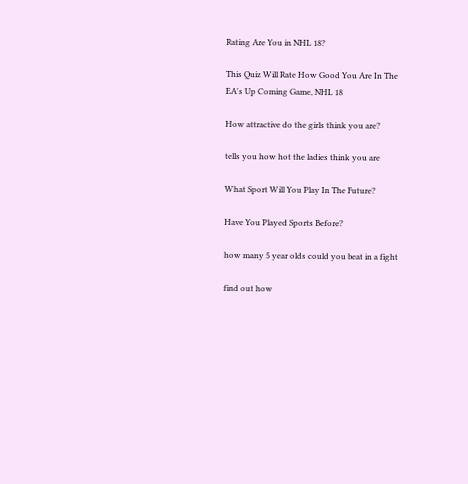Rating Are You in NHL 18?

This Quiz Will Rate How Good You Are In The EA's Up Coming Game, NHL 18

How attractive do the girls think you are?

tells you how hot the ladies think you are

What Sport Will You Play In The Future?

Have You Played Sports Before?

how many 5 year olds could you beat in a fight

find out how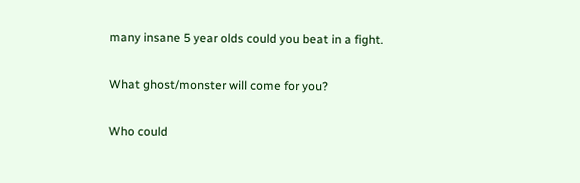many insane 5 year olds could you beat in a fight.

What ghost/monster will come for you?

Who could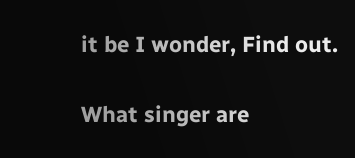it be I wonder, Find out.

What singer are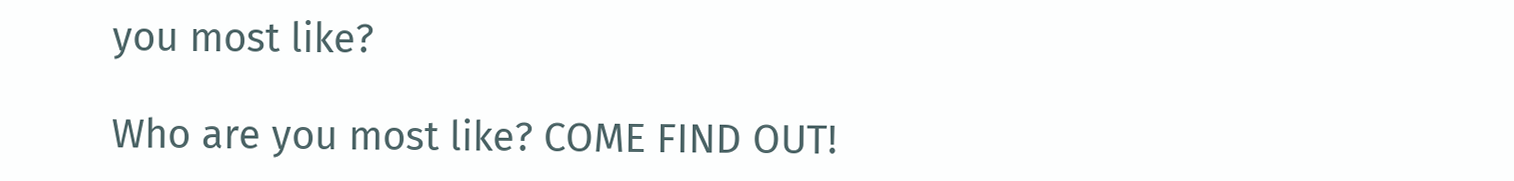you most like?

Who are you most like? COME FIND OUT!